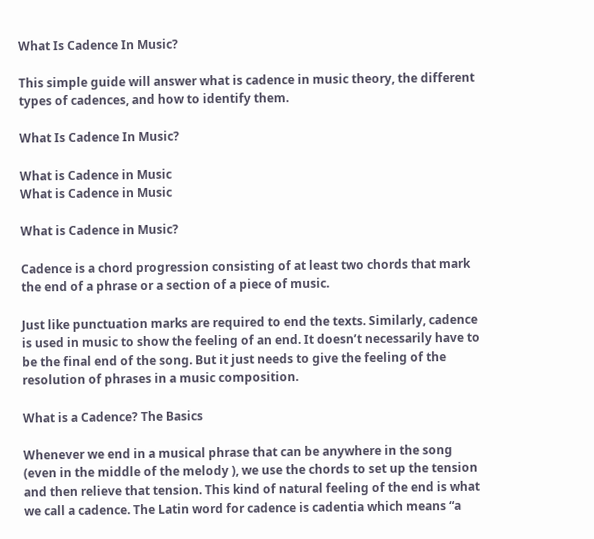What Is Cadence In Music?

This simple guide will answer what is cadence in music theory, the different types of cadences, and how to identify them.

What Is Cadence In Music?

What is Cadence in Music
What is Cadence in Music

What is Cadence in Music?

Cadence is a chord progression consisting of at least two chords that mark the end of a phrase or a section of a piece of music.

Just like punctuation marks are required to end the texts. Similarly, cadence is used in music to show the feeling of an end. It doesn’t necessarily have to be the final end of the song. But it just needs to give the feeling of the resolution of phrases in a music composition.

What is a Cadence? The Basics

Whenever we end in a musical phrase that can be anywhere in the song (even in the middle of the melody ), we use the chords to set up the tension and then relieve that tension. This kind of natural feeling of the end is what we call a cadence. The Latin word for cadence is cadentia which means “a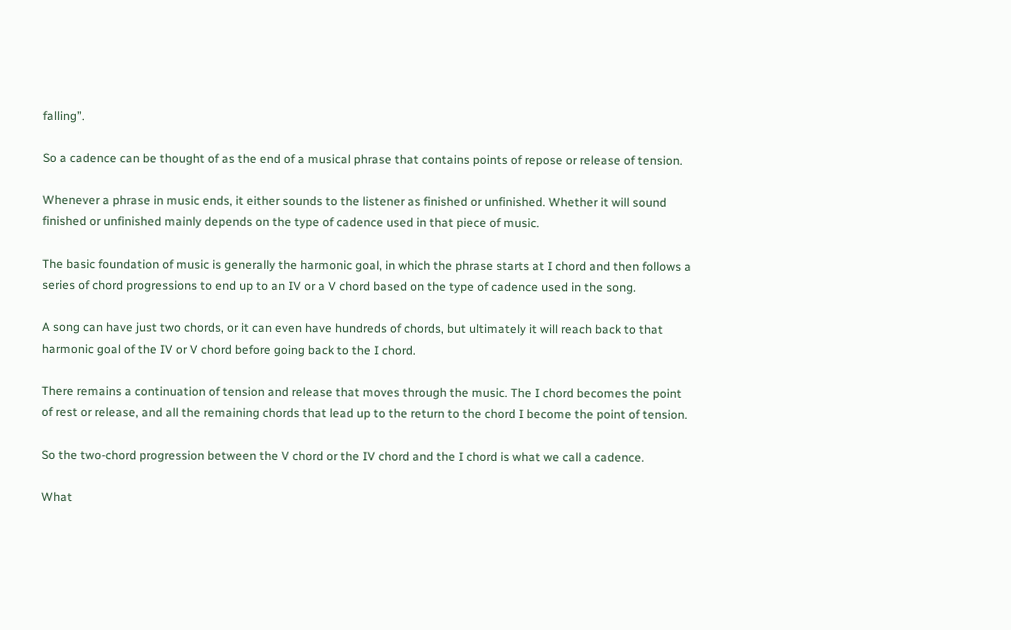falling”.

So a cadence can be thought of as the end of a musical phrase that contains points of repose or release of tension.

Whenever a phrase in music ends, it either sounds to the listener as finished or unfinished. Whether it will sound finished or unfinished mainly depends on the type of cadence used in that piece of music.

The basic foundation of music is generally the harmonic goal, in which the phrase starts at I chord and then follows a series of chord progressions to end up to an IV or a V chord based on the type of cadence used in the song.

A song can have just two chords, or it can even have hundreds of chords, but ultimately it will reach back to that harmonic goal of the IV or V chord before going back to the I chord.

There remains a continuation of tension and release that moves through the music. The I chord becomes the point of rest or release, and all the remaining chords that lead up to the return to the chord I become the point of tension.

So the two-chord progression between the V chord or the IV chord and the I chord is what we call a cadence.

What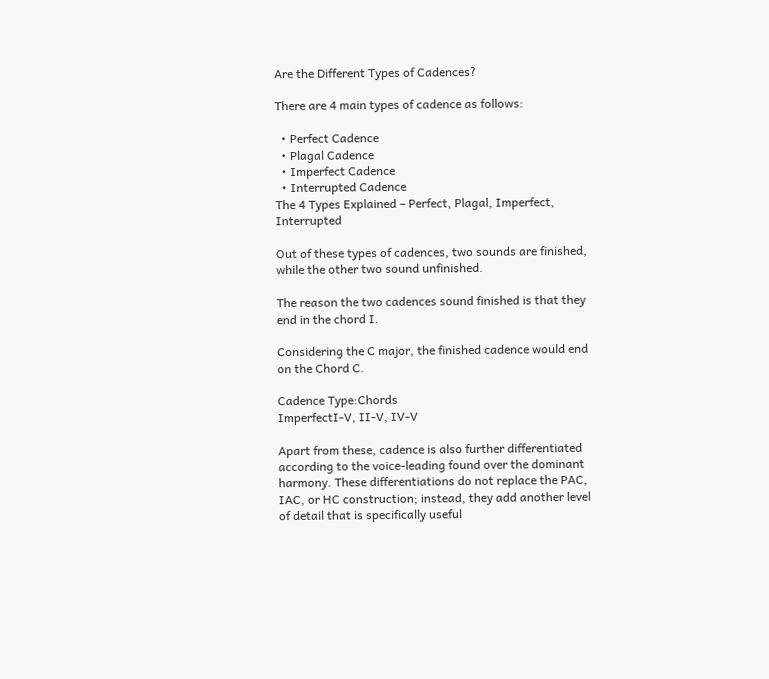Are the Different Types of Cadences?

There are 4 main types of cadence as follows:

  • Perfect Cadence
  • Plagal Cadence
  • Imperfect Cadence
  • Interrupted Cadence
The 4 Types Explained – Perfect, Plagal, Imperfect, Interrupted

Out of these types of cadences, two sounds are finished, while the other two sound unfinished.

The reason the two cadences sound finished is that they end in the chord I.

Considering the C major, the finished cadence would end on the Chord C.

Cadence Type:Chords
ImperfectI-V, II-V, IV-V

Apart from these, cadence is also further differentiated according to the voice-leading found over the dominant harmony. These differentiations do not replace the PAC, IAC, or HC construction; instead, they add another level of detail that is specifically useful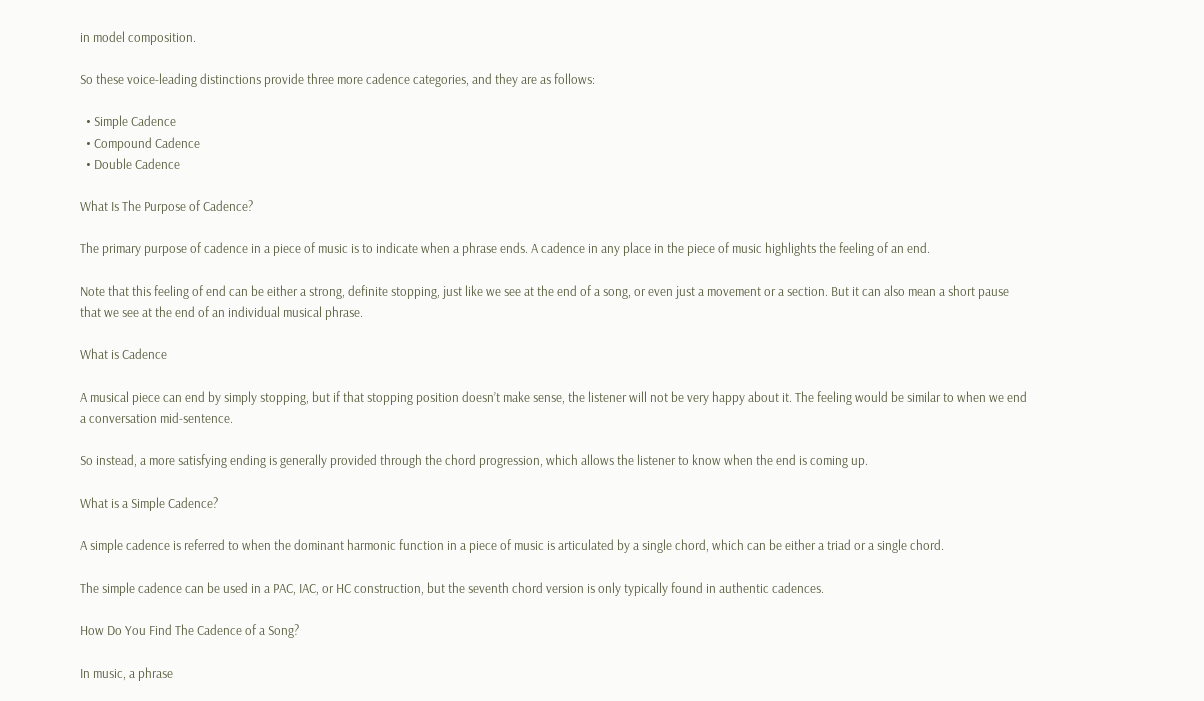in model composition.

So these voice-leading distinctions provide three more cadence categories, and they are as follows:

  • Simple Cadence
  • Compound Cadence
  • Double Cadence

What Is The Purpose of Cadence?

The primary purpose of cadence in a piece of music is to indicate when a phrase ends. A cadence in any place in the piece of music highlights the feeling of an end.

Note that this feeling of end can be either a strong, definite stopping, just like we see at the end of a song, or even just a movement or a section. But it can also mean a short pause that we see at the end of an individual musical phrase.

What is Cadence

A musical piece can end by simply stopping, but if that stopping position doesn’t make sense, the listener will not be very happy about it. The feeling would be similar to when we end a conversation mid-sentence.

So instead, a more satisfying ending is generally provided through the chord progression, which allows the listener to know when the end is coming up.

What is a Simple Cadence?

A simple cadence is referred to when the dominant harmonic function in a piece of music is articulated by a single chord, which can be either a triad or a single chord.

The simple cadence can be used in a PAC, IAC, or HC construction, but the seventh chord version is only typically found in authentic cadences.

How Do You Find The Cadence of a Song?

In music, a phrase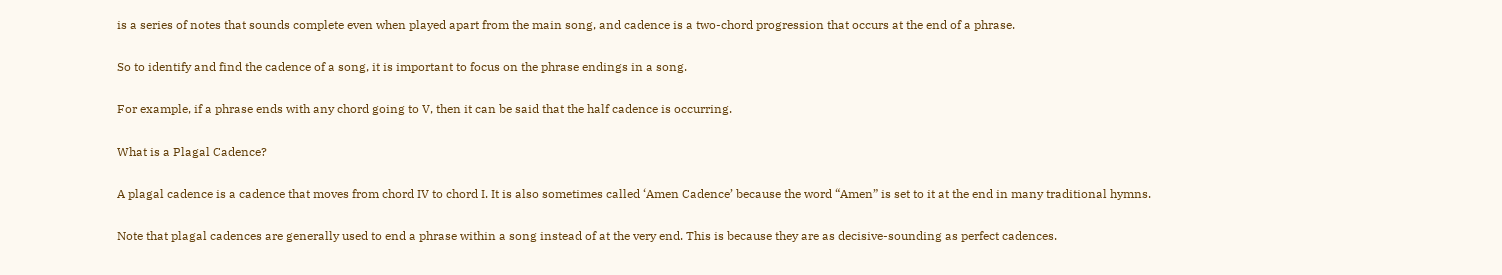is a series of notes that sounds complete even when played apart from the main song, and cadence is a two-chord progression that occurs at the end of a phrase.

So to identify and find the cadence of a song, it is important to focus on the phrase endings in a song.

For example, if a phrase ends with any chord going to V, then it can be said that the half cadence is occurring.

What is a Plagal Cadence?

A plagal cadence is a cadence that moves from chord IV to chord I. It is also sometimes called ‘Amen Cadence’ because the word “Amen” is set to it at the end in many traditional hymns.

Note that plagal cadences are generally used to end a phrase within a song instead of at the very end. This is because they are as decisive-sounding as perfect cadences.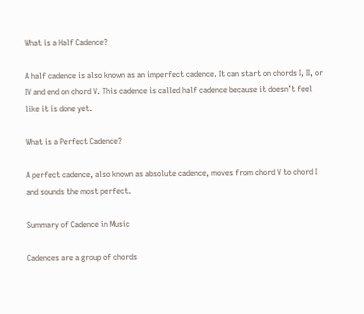What is a Half Cadence?

A half cadence is also known as an imperfect cadence. It can start on chords I, II, or IV and end on chord V. This cadence is called half cadence because it doesn’t feel like it is done yet.

What is a Perfect Cadence?

A perfect cadence, also known as absolute cadence, moves from chord V to chord I and sounds the most perfect.

Summary of Cadence in Music

Cadences are a group of chords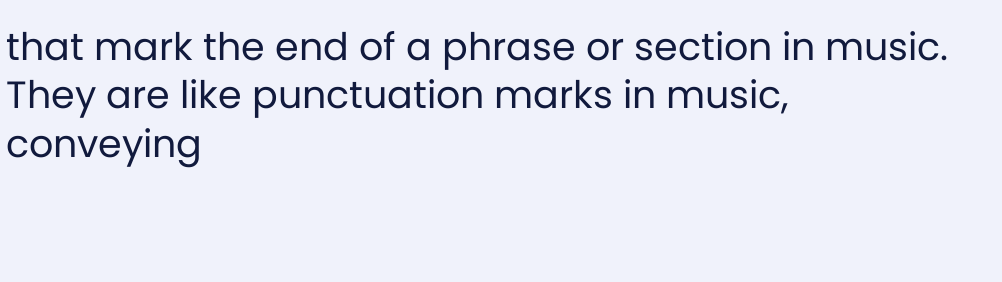that mark the end of a phrase or section in music. They are like punctuation marks in music, conveying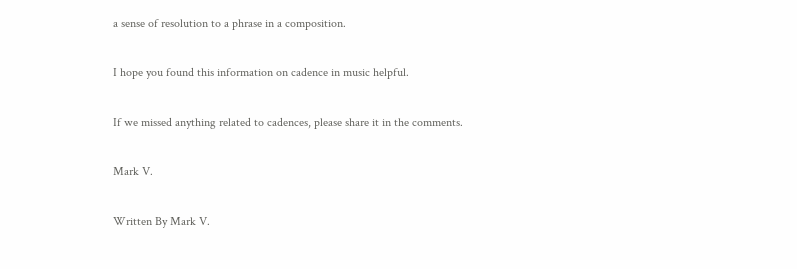a sense of resolution to a phrase in a composition.

I hope you found this information on cadence in music helpful.

If we missed anything related to cadences, please share it in the comments.

Mark V.

Written By Mark V.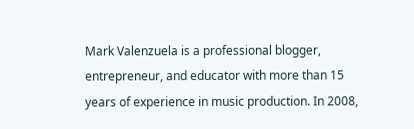Mark Valenzuela is a professional blogger, entrepreneur, and educator with more than 15 years of experience in music production. In 2008,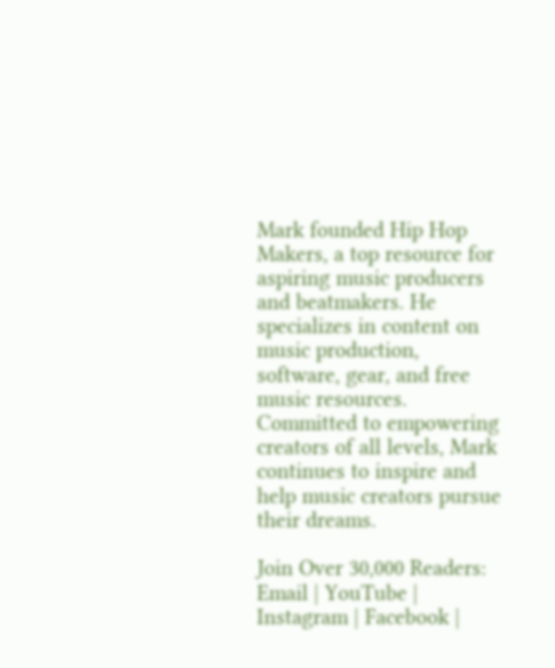Mark founded Hip Hop Makers, a top resource for aspiring music producers and beatmakers. He specializes in content on music production, software, gear, and free music resources. Committed to empowering creators of all levels, Mark continues to inspire and help music creators pursue their dreams.

Join Over 30,000 Readers: Email | YouTube | Instagram | Facebook |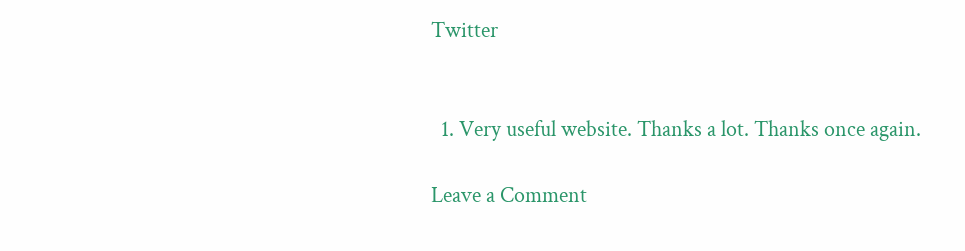Twitter


  1. Very useful website. Thanks a lot. Thanks once again.

Leave a Comment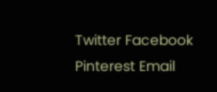Twitter Facebook Pinterest Email